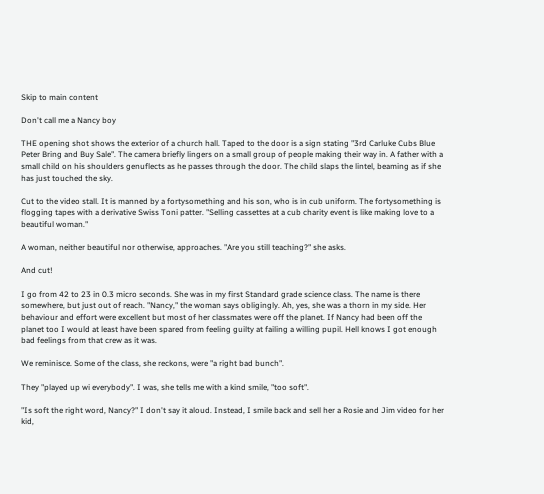Skip to main content

Don't call me a Nancy boy

THE opening shot shows the exterior of a church hall. Taped to the door is a sign stating "3rd Carluke Cubs Blue Peter Bring and Buy Sale". The camera briefly lingers on a small group of people making their way in. A father with a small child on his shoulders genuflects as he passes through the door. The child slaps the lintel, beaming as if she has just touched the sky.

Cut to the video stall. It is manned by a fortysomething and his son, who is in cub uniform. The fortysomething is flogging tapes with a derivative Swiss Toni patter. "Selling cassettes at a cub charity event is like making love to a beautiful woman."

A woman, neither beautiful nor otherwise, approaches. "Are you still teaching?" she asks.

And cut!

I go from 42 to 23 in 0.3 micro seconds. She was in my first Standard grade science class. The name is there somewhere, but just out of reach. "Nancy," the woman says obligingly. Ah, yes, she was a thorn in my side. Her behaviour and effort were excellent but most of her classmates were off the planet. If Nancy had been off the planet too I would at least have been spared from feeling guilty at failing a willing pupil. Hell knows I got enough bad feelings from that crew as it was.

We reminisce. Some of the class, she reckons, were "a right bad bunch".

They "played up wi everybody". I was, she tells me with a kind smile, "too soft".

"Is soft the right word, Nancy?" I don't say it aloud. Instead, I smile back and sell her a Rosie and Jim video for her kid,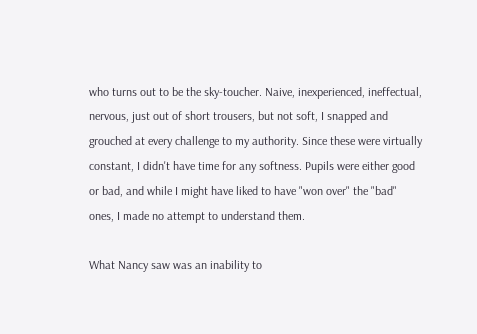who turns out to be the sky-toucher. Naive, inexperienced, ineffectual, nervous, just out of short trousers, but not soft, I snapped and grouched at every challenge to my authority. Since these were virtually constant, I didn't have time for any softness. Pupils were either good or bad, and while I might have liked to have "won over" the "bad" ones, I made no attempt to understand them.

What Nancy saw was an inability to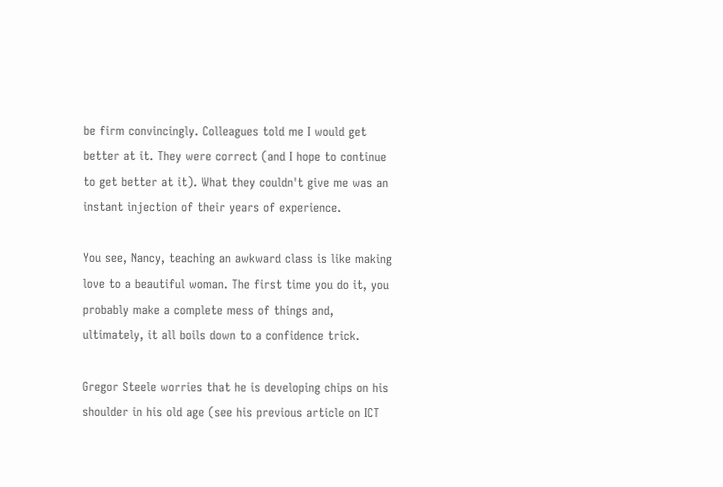be firm convincingly. Colleagues told me I would get better at it. They were correct (and I hope to continue to get better at it). What they couldn't give me was an instant injection of their years of experience.

You see, Nancy, teaching an awkward class is like making love to a beautiful woman. The first time you do it, you probably make a complete mess of things and, ultimately, it all boils down to a confidence trick.

Gregor Steele worries that he is developing chips on his shoulder in his old age (see his previous article on ICT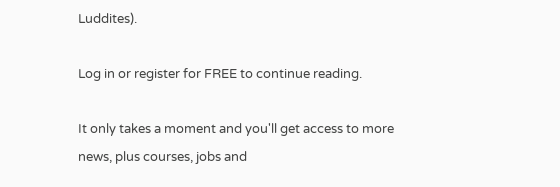Luddites).

Log in or register for FREE to continue reading.

It only takes a moment and you'll get access to more news, plus courses, jobs and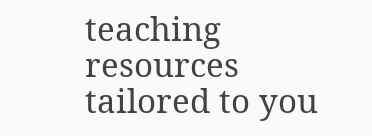teaching resources tailored to you